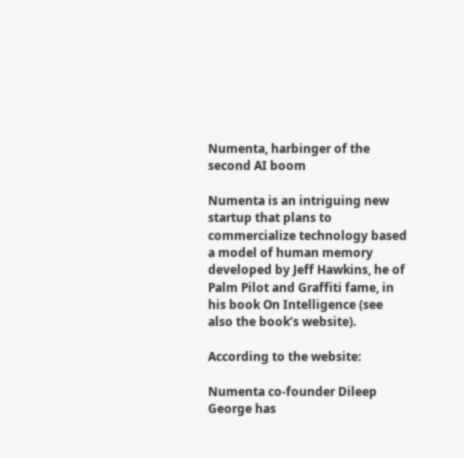Numenta, harbinger of the second AI boom

Numenta is an intriguing new startup that plans to commercialize technology based a model of human memory developed by Jeff Hawkins, he of Palm Pilot and Graffiti fame, in his book On Intelligence (see also the book’s website).

According to the website:

Numenta co-founder Dileep George has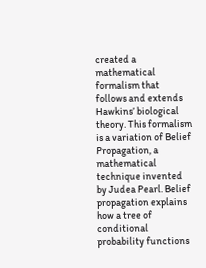created a mathematical formalism that follows and extends Hawkins’ biological theory. This formalism is a variation of Belief Propagation, a mathematical technique invented by Judea Pearl. Belief propagation explains how a tree of conditional probability functions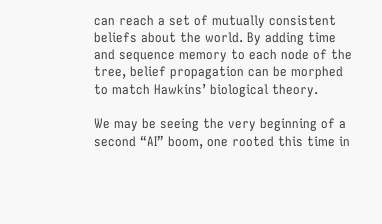can reach a set of mutually consistent beliefs about the world. By adding time and sequence memory to each node of the tree, belief propagation can be morphed to match Hawkins’ biological theory.

We may be seeing the very beginning of a second “AI” boom, one rooted this time in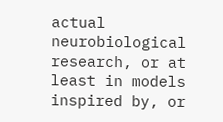actual neurobiological research, or at least in models inspired by, or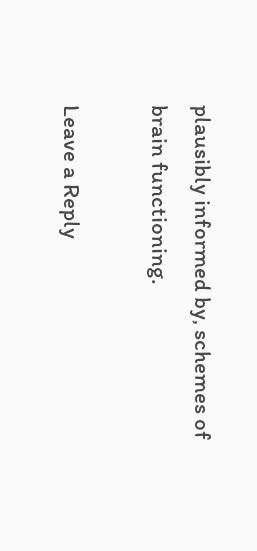plausibly informed by, schemes of brain functioning.

Leave a Reply